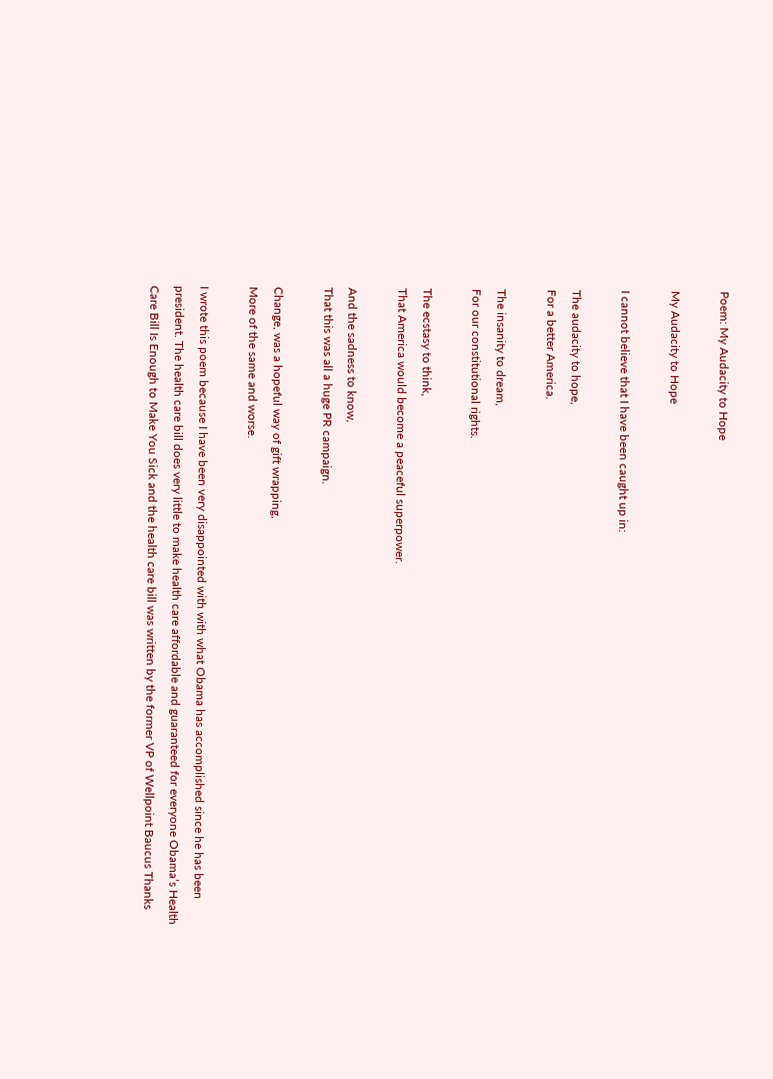Poem: My Audacity to Hope

My Audacity to Hope

I cannot believe that I have been caught up in:

The audacity to hope,
For a better America.

The insanity to dream,
For our constitutional rights.

The ecstasy to think,
That America would become a peaceful superpower.

And the sadness to know,
That this was all a huge PR campaign.

Change, was a hopeful way of gift wrapping,
More of the same and worse.

I wrote this poem because I have been very disappointed with with what Obama has accomplished since he has been president. The health care bill does very little to make health care affordable and guaranteed for everyone Obama’s Health Care Bill Is Enough to Make You Sick and the health care bill was written by the former VP of Wellpoint Baucus Thanks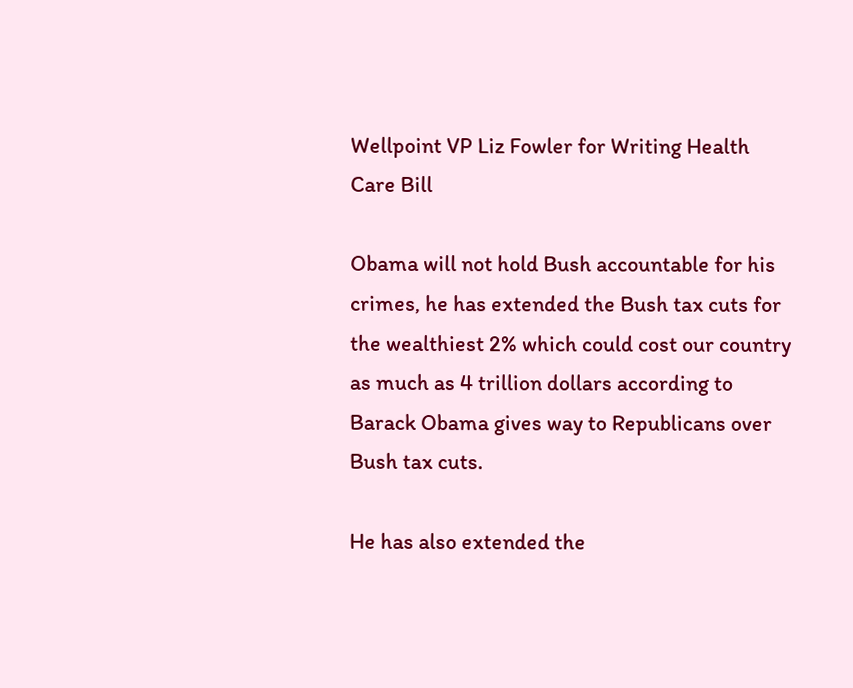Wellpoint VP Liz Fowler for Writing Health Care Bill

Obama will not hold Bush accountable for his crimes, he has extended the Bush tax cuts for the wealthiest 2% which could cost our country as much as 4 trillion dollars according to Barack Obama gives way to Republicans over Bush tax cuts.

He has also extended the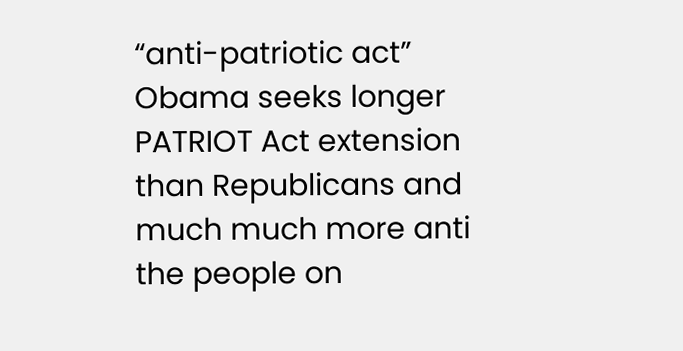“anti-patriotic act” Obama seeks longer PATRIOT Act extension than Republicans and much much more anti the people on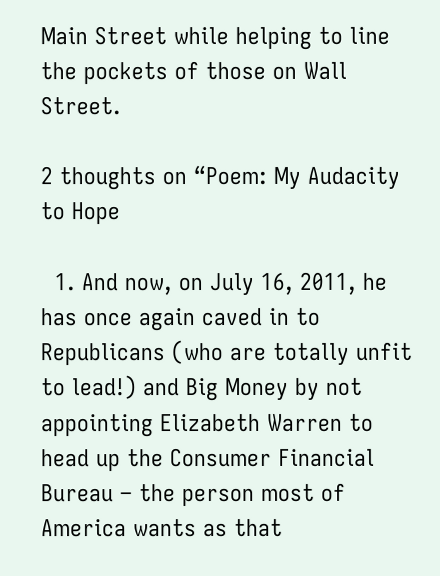Main Street while helping to line the pockets of those on Wall Street.

2 thoughts on “Poem: My Audacity to Hope

  1. And now, on July 16, 2011, he has once again caved in to Republicans (who are totally unfit to lead!) and Big Money by not appointing Elizabeth Warren to head up the Consumer Financial Bureau – the person most of America wants as that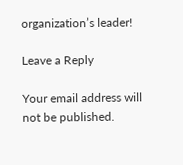organization’s leader!

Leave a Reply

Your email address will not be published.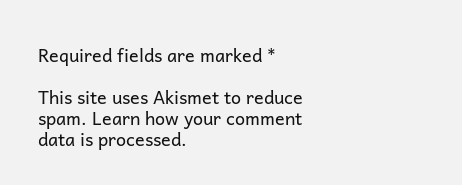Required fields are marked *

This site uses Akismet to reduce spam. Learn how your comment data is processed.